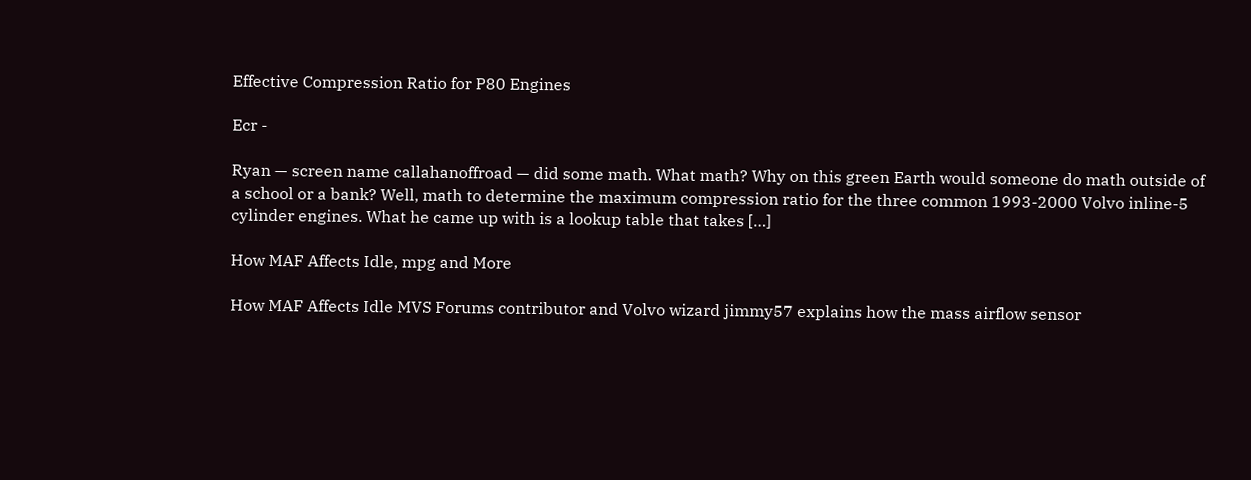Effective Compression Ratio for P80 Engines

Ecr -

Ryan — screen name callahanoffroad — did some math. What math? Why on this green Earth would someone do math outside of a school or a bank? Well, math to determine the maximum compression ratio for the three common 1993-2000 Volvo inline-5 cylinder engines. What he came up with is a lookup table that takes […]

How MAF Affects Idle, mpg and More

How MAF Affects Idle MVS Forums contributor and Volvo wizard jimmy57 explains how the mass airflow sensor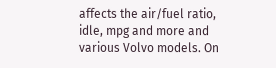affects the air/fuel ratio, idle, mpg and more and various Volvo models. On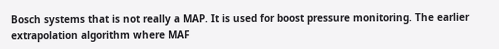Bosch systems that is not really a MAP. It is used for boost pressure monitoring. The earlier extrapolation algorithm where MAF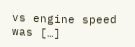vs engine speed was […]